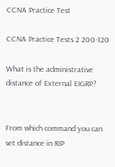CCNA Practice Test

CCNA Practice Tests 2 200-120

What is the administrative distance of External EIGRP?


From which command you can set distance in RIP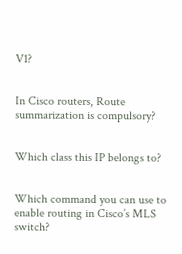V1?


In Cisco routers, Route summarization is compulsory?


Which class this IP belongs to?


Which command you can use to enable routing in Cisco’s MLS switch?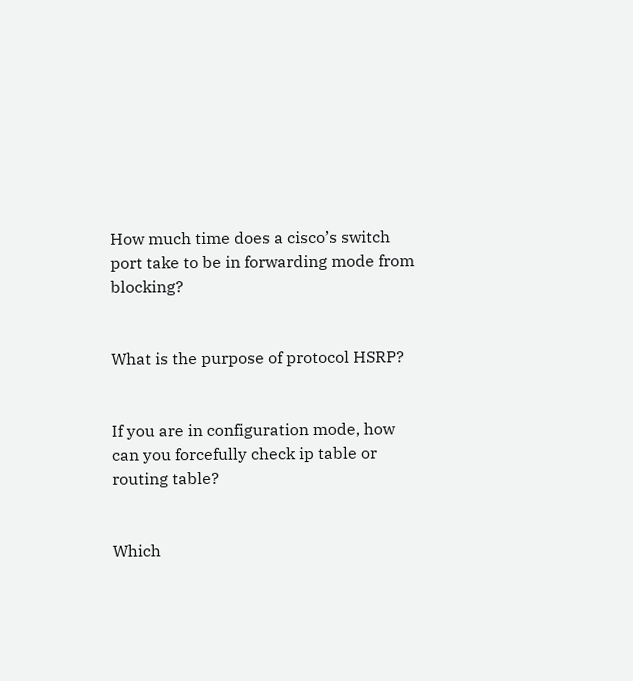How much time does a cisco’s switch port take to be in forwarding mode from blocking?


What is the purpose of protocol HSRP?


If you are in configuration mode, how can you forcefully check ip table or routing table?


Which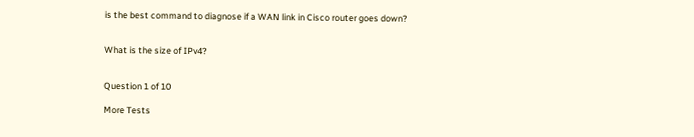is the best command to diagnose if a WAN link in Cisco router goes down?


What is the size of IPv4?


Question 1 of 10

More Tests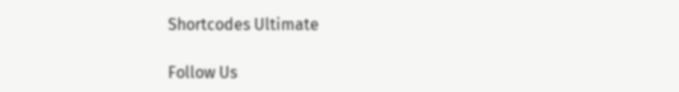Shortcodes Ultimate

Follow Us